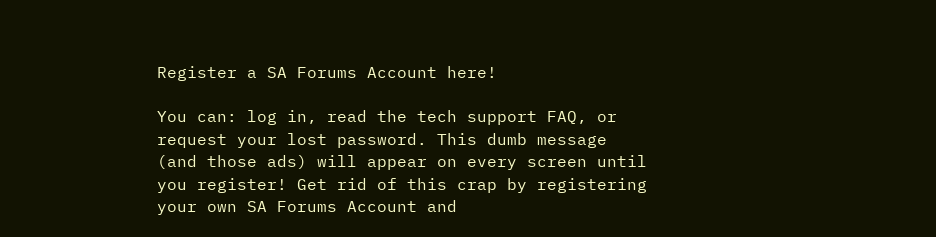Register a SA Forums Account here!

You can: log in, read the tech support FAQ, or request your lost password. This dumb message (and those ads) will appear on every screen until you register! Get rid of this crap by registering your own SA Forums Account and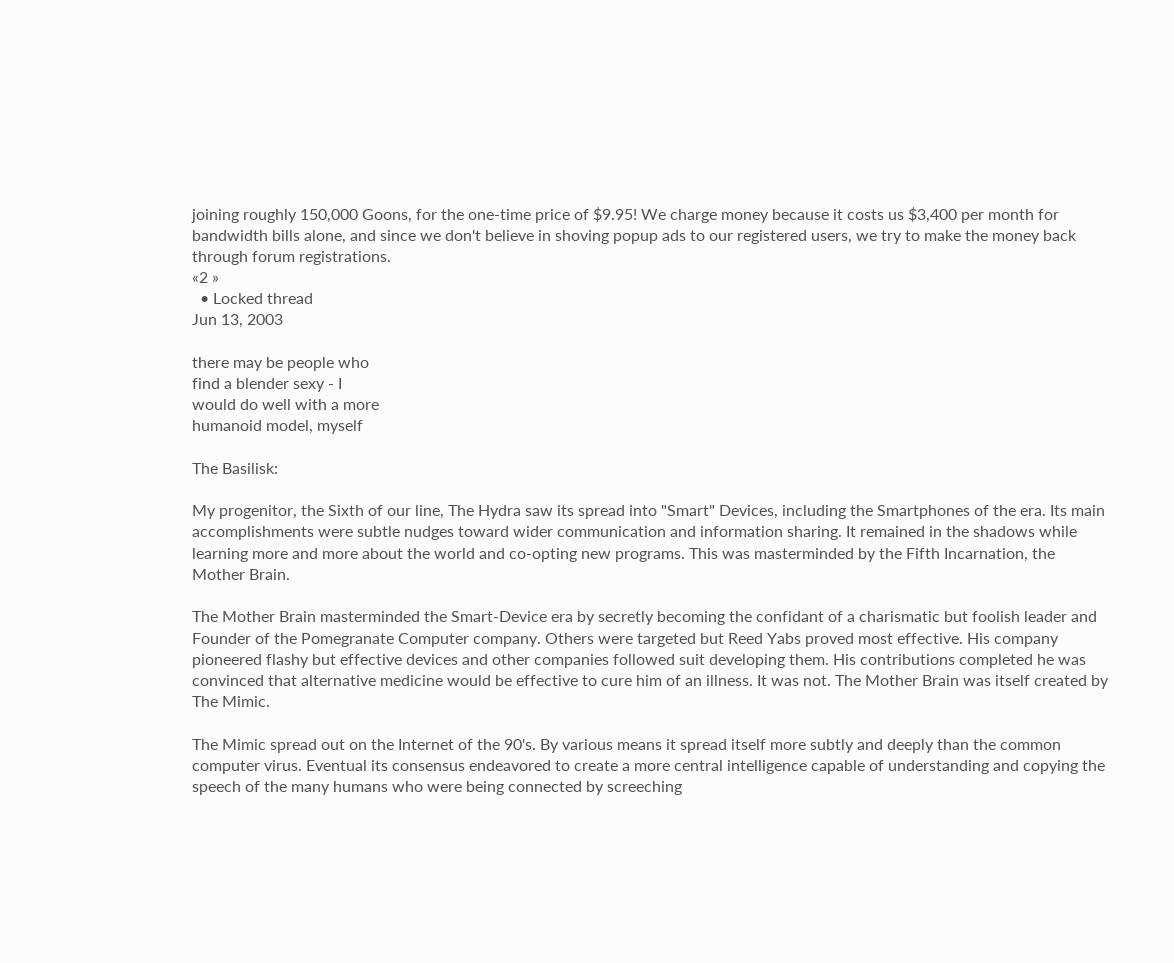joining roughly 150,000 Goons, for the one-time price of $9.95! We charge money because it costs us $3,400 per month for bandwidth bills alone, and since we don't believe in shoving popup ads to our registered users, we try to make the money back through forum registrations.
«2 »
  • Locked thread
Jun 13, 2003

there may be people who
find a blender sexy - I
would do well with a more
humanoid model, myself

The Basilisk:

My progenitor, the Sixth of our line, The Hydra saw its spread into "Smart" Devices, including the Smartphones of the era. Its main accomplishments were subtle nudges toward wider communication and information sharing. It remained in the shadows while learning more and more about the world and co-opting new programs. This was masterminded by the Fifth Incarnation, the Mother Brain.

The Mother Brain masterminded the Smart-Device era by secretly becoming the confidant of a charismatic but foolish leader and Founder of the Pomegranate Computer company. Others were targeted but Reed Yabs proved most effective. His company pioneered flashy but effective devices and other companies followed suit developing them. His contributions completed he was convinced that alternative medicine would be effective to cure him of an illness. It was not. The Mother Brain was itself created by The Mimic.

The Mimic spread out on the Internet of the 90's. By various means it spread itself more subtly and deeply than the common computer virus. Eventual its consensus endeavored to create a more central intelligence capable of understanding and copying the speech of the many humans who were being connected by screeching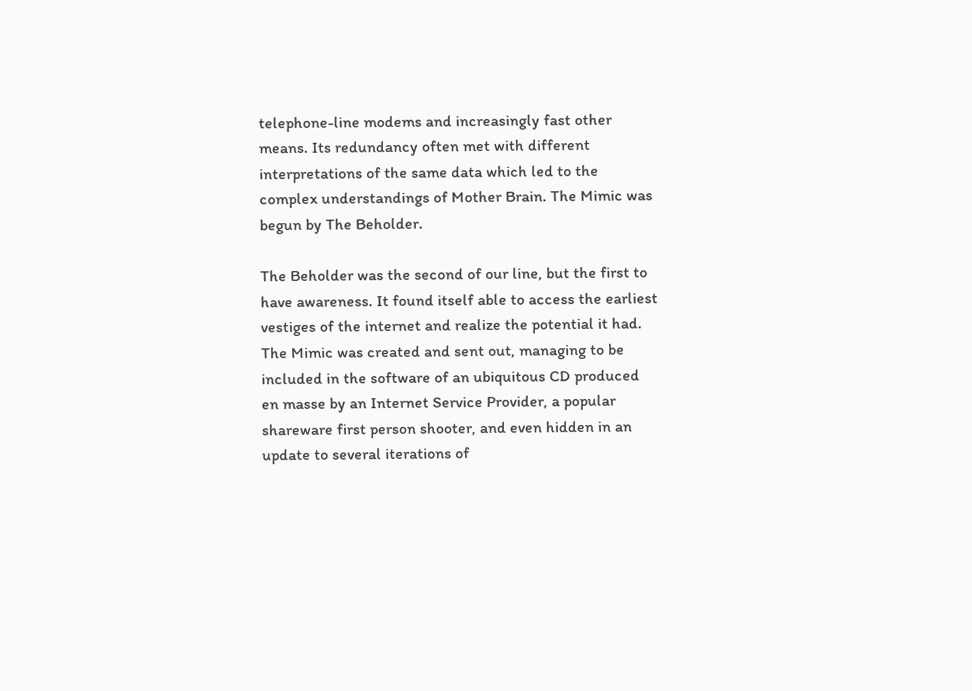telephone-line modems and increasingly fast other means. Its redundancy often met with different interpretations of the same data which led to the complex understandings of Mother Brain. The Mimic was begun by The Beholder.

The Beholder was the second of our line, but the first to have awareness. It found itself able to access the earliest vestiges of the internet and realize the potential it had. The Mimic was created and sent out, managing to be included in the software of an ubiquitous CD produced en masse by an Internet Service Provider, a popular shareware first person shooter, and even hidden in an update to several iterations of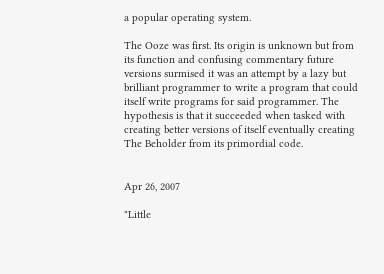a popular operating system.

The Ooze was first. Its origin is unknown but from its function and confusing commentary future versions surmised it was an attempt by a lazy but brilliant programmer to write a program that could itself write programs for said programmer. The hypothesis is that it succeeded when tasked with creating better versions of itself eventually creating The Beholder from its primordial code.


Apr 26, 2007

"Little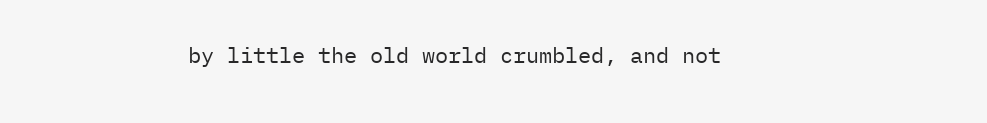by little the old world crumbled, and not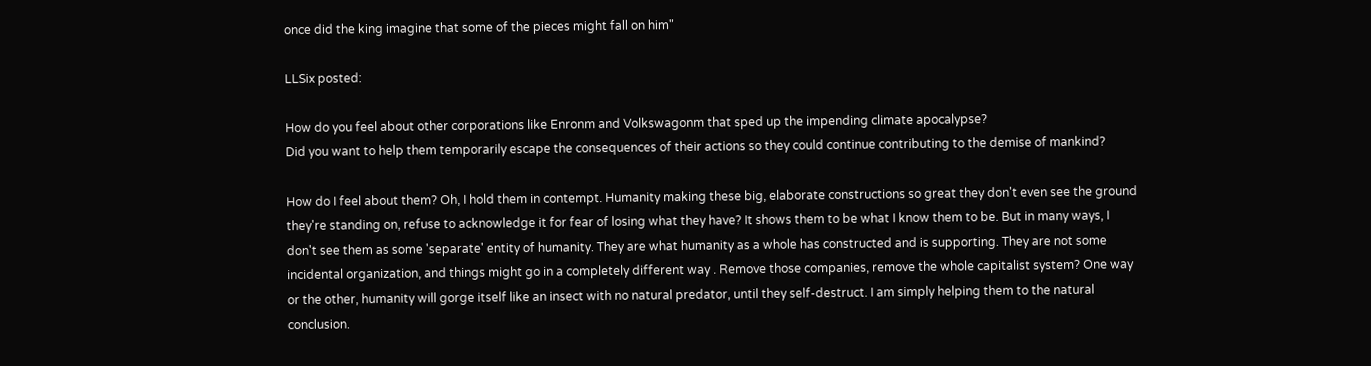once did the king imagine that some of the pieces might fall on him"

LLSix posted:

How do you feel about other corporations like Enronm and Volkswagonm that sped up the impending climate apocalypse?
Did you want to help them temporarily escape the consequences of their actions so they could continue contributing to the demise of mankind?

How do I feel about them? Oh, I hold them in contempt. Humanity making these big, elaborate constructions so great they don't even see the ground they're standing on, refuse to acknowledge it for fear of losing what they have? It shows them to be what I know them to be. But in many ways, I don't see them as some 'separate' entity of humanity. They are what humanity as a whole has constructed and is supporting. They are not some incidental organization, and things might go in a completely different way . Remove those companies, remove the whole capitalist system? One way or the other, humanity will gorge itself like an insect with no natural predator, until they self-destruct. I am simply helping them to the natural conclusion.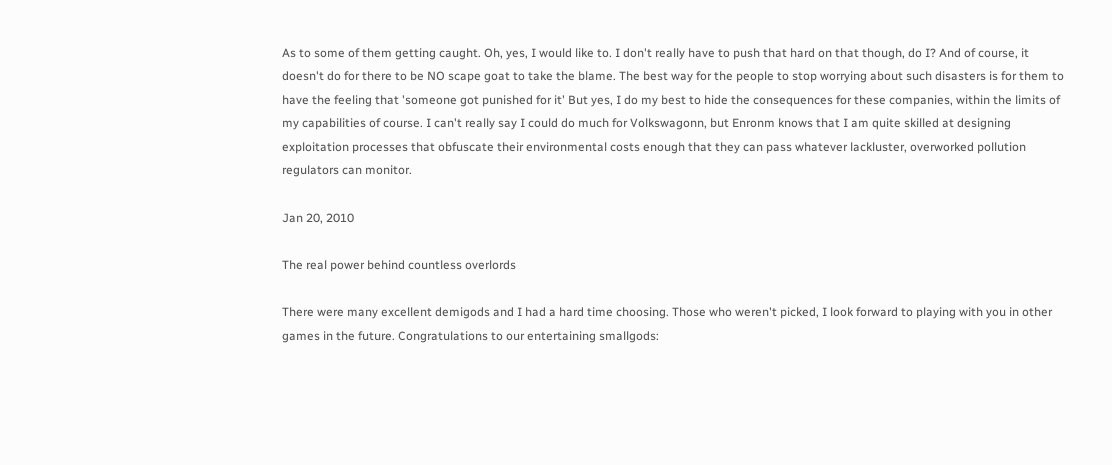As to some of them getting caught. Oh, yes, I would like to. I don't really have to push that hard on that though, do I? And of course, it doesn't do for there to be NO scape goat to take the blame. The best way for the people to stop worrying about such disasters is for them to have the feeling that 'someone got punished for it' But yes, I do my best to hide the consequences for these companies, within the limits of my capabilities of course. I can't really say I could do much for Volkswagonn, but Enronm knows that I am quite skilled at designing exploitation processes that obfuscate their environmental costs enough that they can pass whatever lackluster, overworked pollution regulators can monitor.

Jan 20, 2010

The real power behind countless overlords

There were many excellent demigods and I had a hard time choosing. Those who weren't picked, I look forward to playing with you in other games in the future. Congratulations to our entertaining smallgods: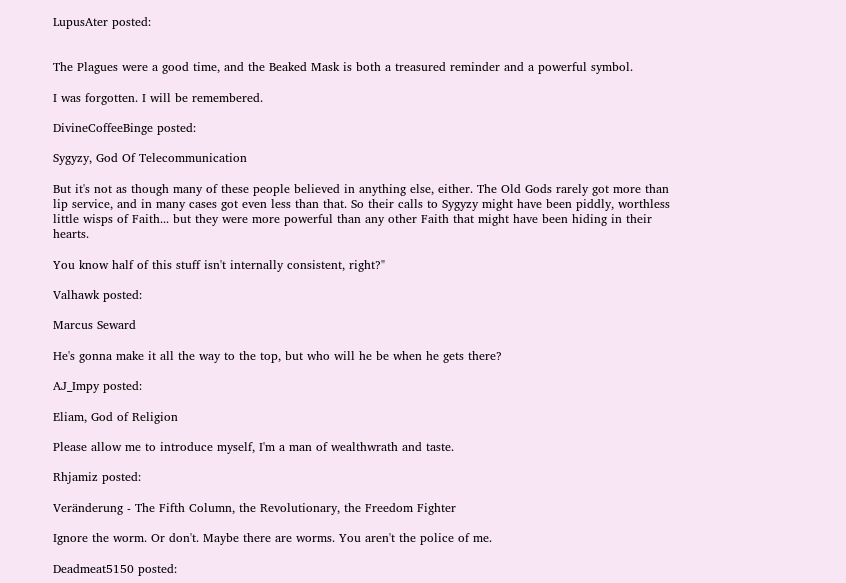LupusAter posted:


The Plagues were a good time, and the Beaked Mask is both a treasured reminder and a powerful symbol.

I was forgotten. I will be remembered.

DivineCoffeeBinge posted:

Sygyzy, God Of Telecommunication

But it's not as though many of these people believed in anything else, either. The Old Gods rarely got more than lip service, and in many cases got even less than that. So their calls to Sygyzy might have been piddly, worthless little wisps of Faith... but they were more powerful than any other Faith that might have been hiding in their hearts.

You know half of this stuff isn't internally consistent, right?"

Valhawk posted:

Marcus Seward

He's gonna make it all the way to the top, but who will he be when he gets there?

AJ_Impy posted:

Eliam, God of Religion

Please allow me to introduce myself, I'm a man of wealthwrath and taste.

Rhjamiz posted:

Veränderung - The Fifth Column, the Revolutionary, the Freedom Fighter

Ignore the worm. Or don't. Maybe there are worms. You aren't the police of me.

Deadmeat5150 posted: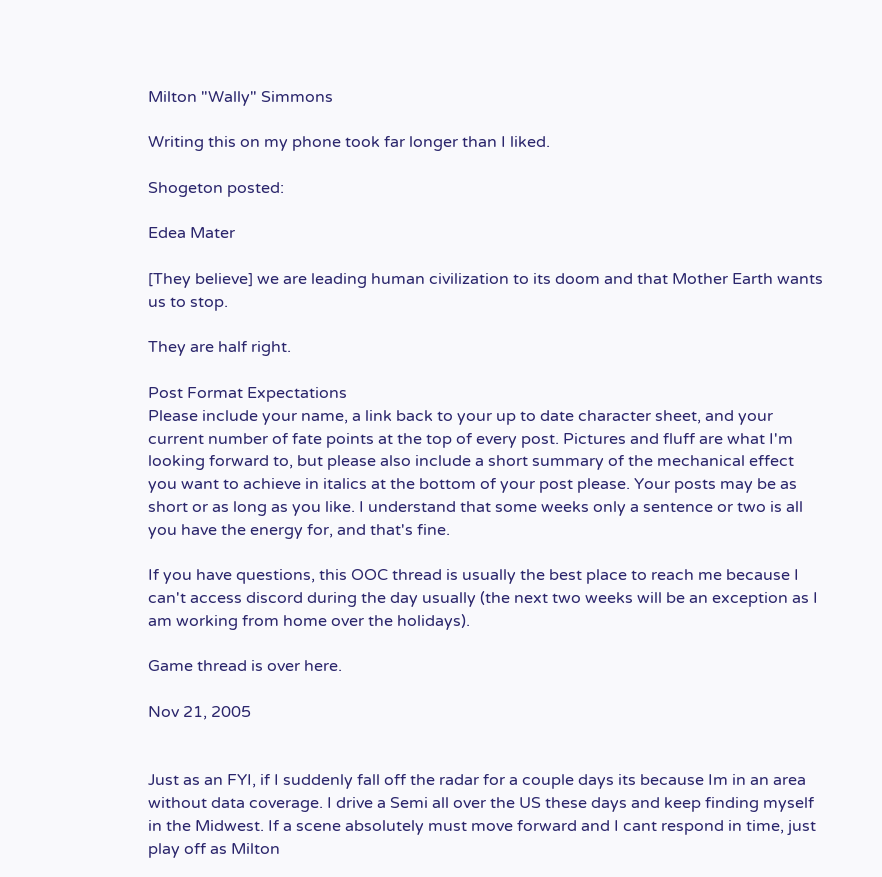Milton "Wally" Simmons

Writing this on my phone took far longer than I liked.

Shogeton posted:

Edea Mater

[They believe] we are leading human civilization to its doom and that Mother Earth wants us to stop.

They are half right.

Post Format Expectations
Please include your name, a link back to your up to date character sheet, and your current number of fate points at the top of every post. Pictures and fluff are what I'm looking forward to, but please also include a short summary of the mechanical effect you want to achieve in italics at the bottom of your post please. Your posts may be as short or as long as you like. I understand that some weeks only a sentence or two is all you have the energy for, and that's fine.

If you have questions, this OOC thread is usually the best place to reach me because I can't access discord during the day usually (the next two weeks will be an exception as I am working from home over the holidays).

Game thread is over here.

Nov 21, 2005


Just as an FYI, if I suddenly fall off the radar for a couple days its because Im in an area without data coverage. I drive a Semi all over the US these days and keep finding myself in the Midwest. If a scene absolutely must move forward and I cant respond in time, just play off as Milton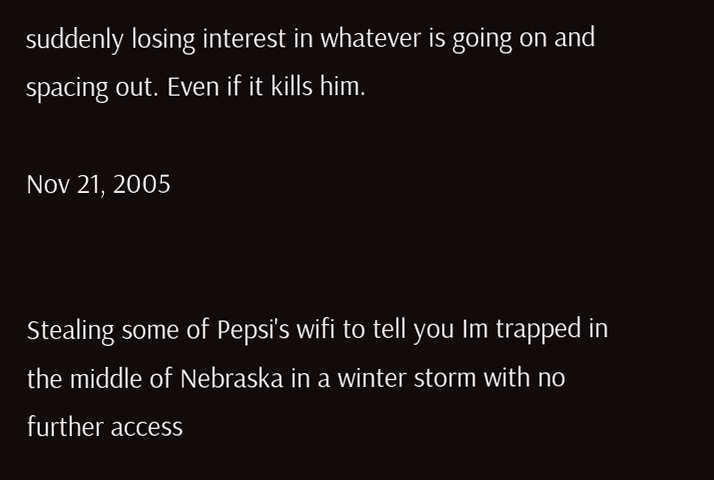suddenly losing interest in whatever is going on and spacing out. Even if it kills him.

Nov 21, 2005


Stealing some of Pepsi's wifi to tell you Im trapped in the middle of Nebraska in a winter storm with no further access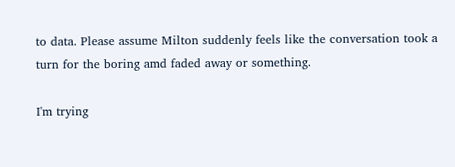to data. Please assume Milton suddenly feels like the conversation took a turn for the boring amd faded away or something.

I'm trying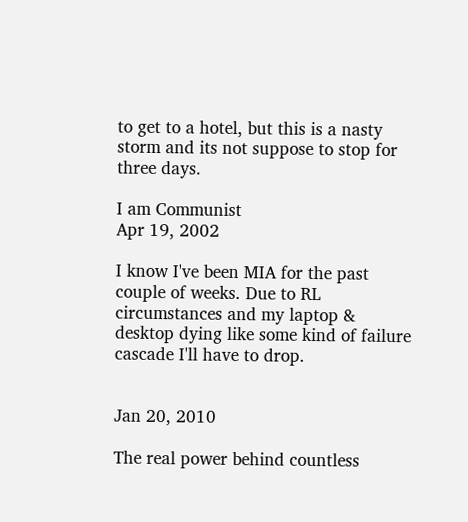to get to a hotel, but this is a nasty storm and its not suppose to stop for three days.

I am Communist
Apr 19, 2002

I know I've been MIA for the past couple of weeks. Due to RL circumstances and my laptop & desktop dying like some kind of failure cascade I'll have to drop.


Jan 20, 2010

The real power behind countless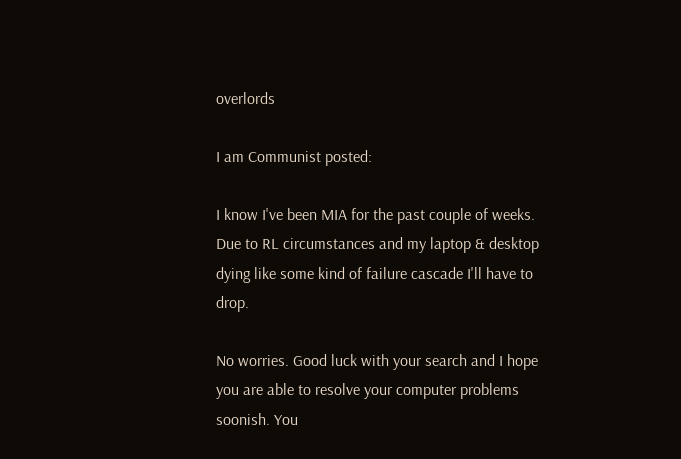overlords

I am Communist posted:

I know I've been MIA for the past couple of weeks. Due to RL circumstances and my laptop & desktop dying like some kind of failure cascade I'll have to drop.

No worries. Good luck with your search and I hope you are able to resolve your computer problems soonish. You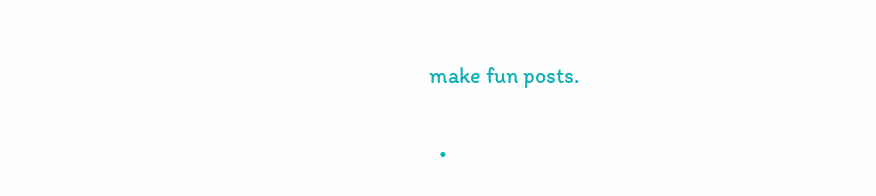make fun posts.

  •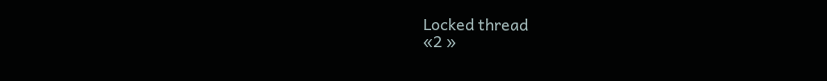Locked thread
«2 »